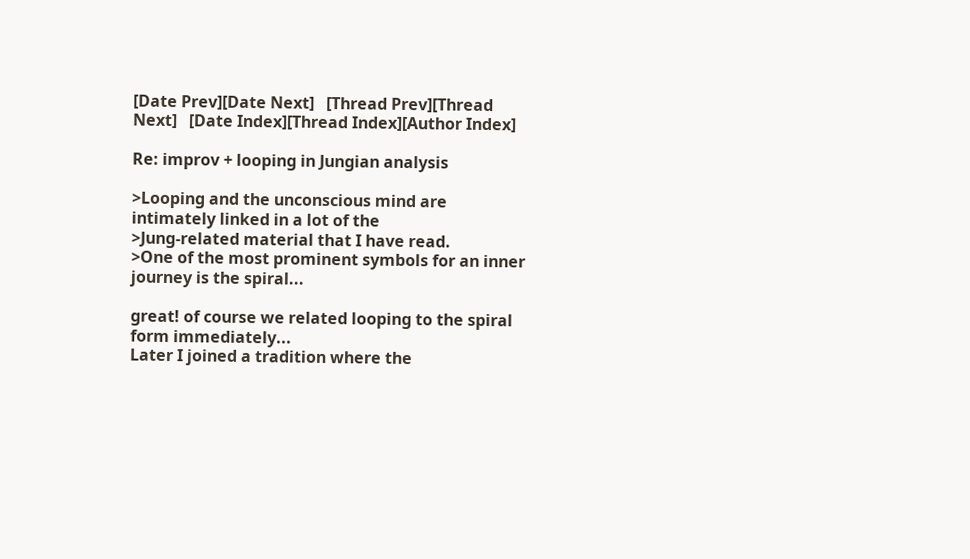[Date Prev][Date Next]   [Thread Prev][Thread Next]   [Date Index][Thread Index][Author Index]

Re: improv + looping in Jungian analysis

>Looping and the unconscious mind are intimately linked in a lot of the
>Jung-related material that I have read.
>One of the most prominent symbols for an inner journey is the spiral...

great! of course we related looping to the spiral form immediately...
Later I joined a tradition where the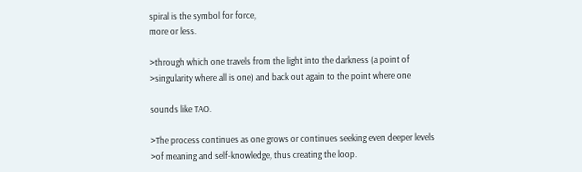spiral is the symbol for force,
more or less.

>through which one travels from the light into the darkness (a point of
>singularity where all is one) and back out again to the point where one

sounds like TAO.

>The process continues as one grows or continues seeking even deeper levels
>of meaning and self-knowledge, thus creating the loop.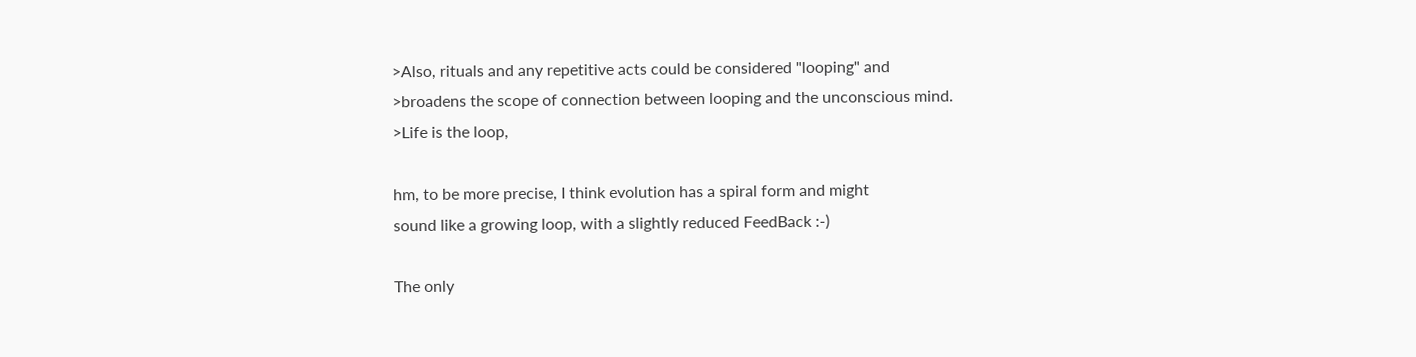>Also, rituals and any repetitive acts could be considered "looping" and
>broadens the scope of connection between looping and the unconscious mind.
>Life is the loop,

hm, to be more precise, I think evolution has a spiral form and might
sound like a growing loop, with a slightly reduced FeedBack :-)

The only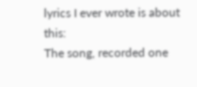lyrics I ever wrote is about this:
The song, recorded one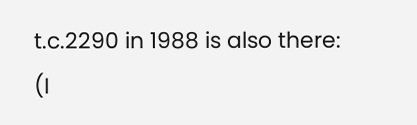t.c.2290 in 1988 is also there:
(I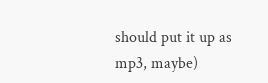should put it up as mp3, maybe)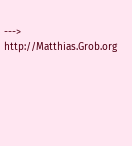---> http://Matthias.Grob.org